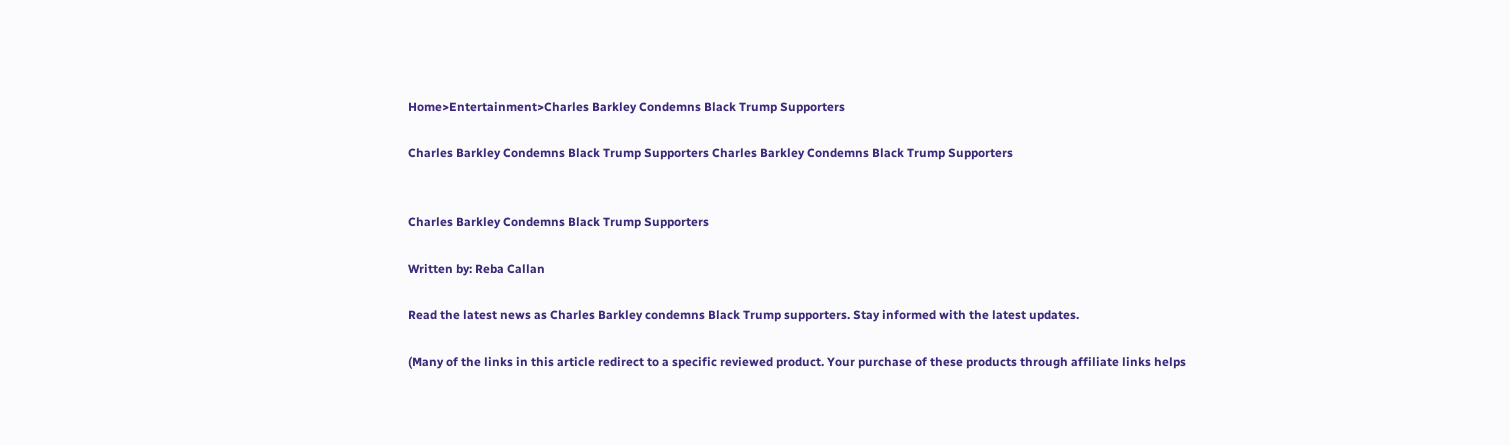Home>Entertainment>Charles Barkley Condemns Black Trump Supporters

Charles Barkley Condemns Black Trump Supporters Charles Barkley Condemns Black Trump Supporters


Charles Barkley Condemns Black Trump Supporters

Written by: Reba Callan

Read the latest news as Charles Barkley condemns Black Trump supporters. Stay informed with the latest updates.

(Many of the links in this article redirect to a specific reviewed product. Your purchase of these products through affiliate links helps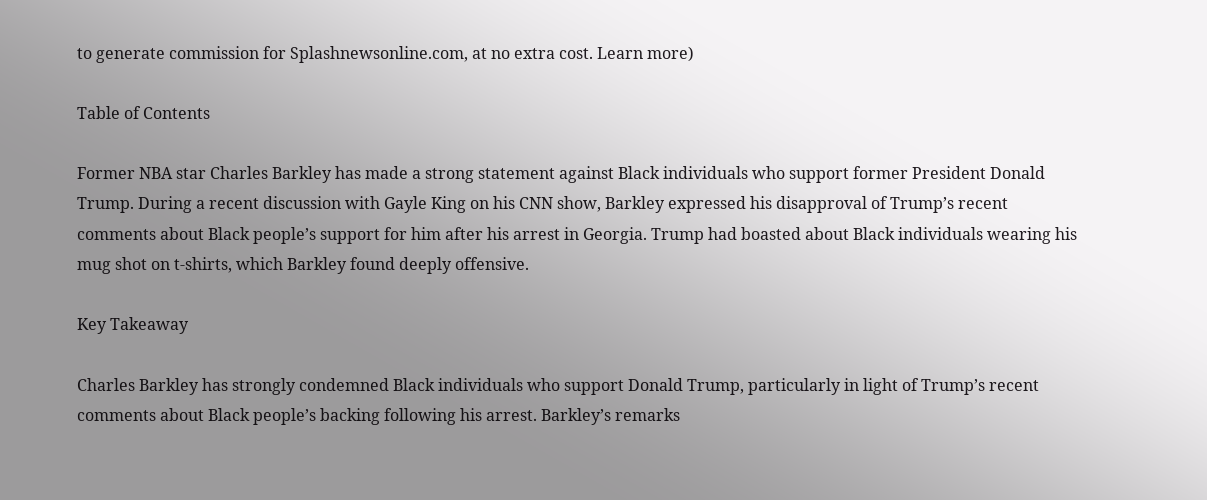to generate commission for Splashnewsonline.com, at no extra cost. Learn more)

Table of Contents

Former NBA star Charles Barkley has made a strong statement against Black individuals who support former President Donald Trump. During a recent discussion with Gayle King on his CNN show, Barkley expressed his disapproval of Trump’s recent comments about Black people’s support for him after his arrest in Georgia. Trump had boasted about Black individuals wearing his mug shot on t-shirts, which Barkley found deeply offensive.

Key Takeaway

Charles Barkley has strongly condemned Black individuals who support Donald Trump, particularly in light of Trump’s recent comments about Black people’s backing following his arrest. Barkley’s remarks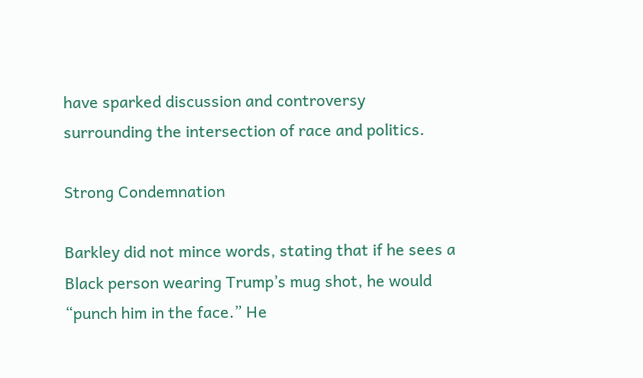have sparked discussion and controversy surrounding the intersection of race and politics.

Strong Condemnation

Barkley did not mince words, stating that if he sees a Black person wearing Trump’s mug shot, he would “punch him in the face.” He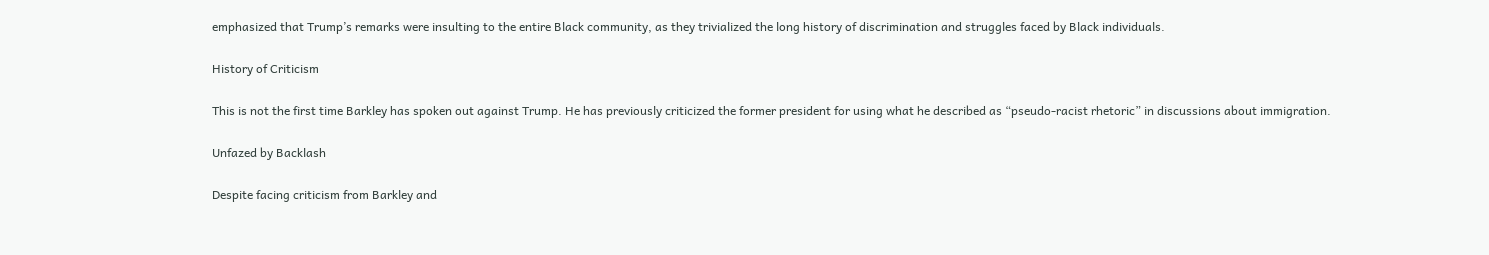emphasized that Trump’s remarks were insulting to the entire Black community, as they trivialized the long history of discrimination and struggles faced by Black individuals.

History of Criticism

This is not the first time Barkley has spoken out against Trump. He has previously criticized the former president for using what he described as “pseudo-racist rhetoric” in discussions about immigration.

Unfazed by Backlash

Despite facing criticism from Barkley and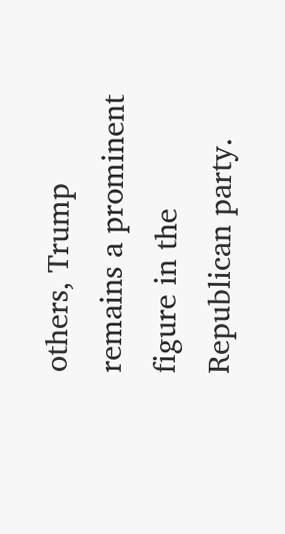others, Trump remains a prominent figure in the Republican party.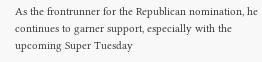As the frontrunner for the Republican nomination, he continues to garner support, especially with the upcoming Super Tuesday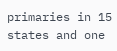primaries in 15 states and one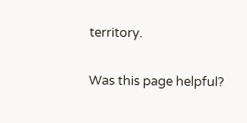territory.

Was this page helpful?